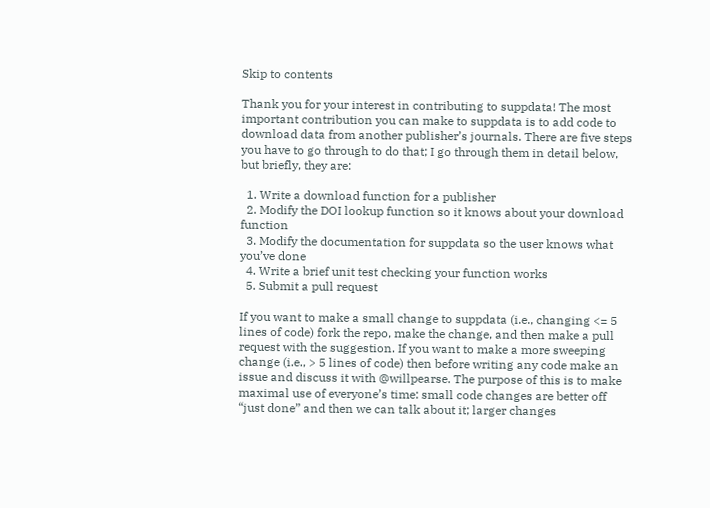Skip to contents

Thank you for your interest in contributing to suppdata! The most important contribution you can make to suppdata is to add code to download data from another publisher’s journals. There are five steps you have to go through to do that; I go through them in detail below, but briefly, they are:

  1. Write a download function for a publisher
  2. Modify the DOI lookup function so it knows about your download function
  3. Modify the documentation for suppdata so the user knows what you’ve done
  4. Write a brief unit test checking your function works
  5. Submit a pull request

If you want to make a small change to suppdata (i.e., changing <= 5 lines of code) fork the repo, make the change, and then make a pull request with the suggestion. If you want to make a more sweeping change (i.e., > 5 lines of code) then before writing any code make an issue and discuss it with @willpearse. The purpose of this is to make maximal use of everyone’s time: small code changes are better off “just done” and then we can talk about it; larger changes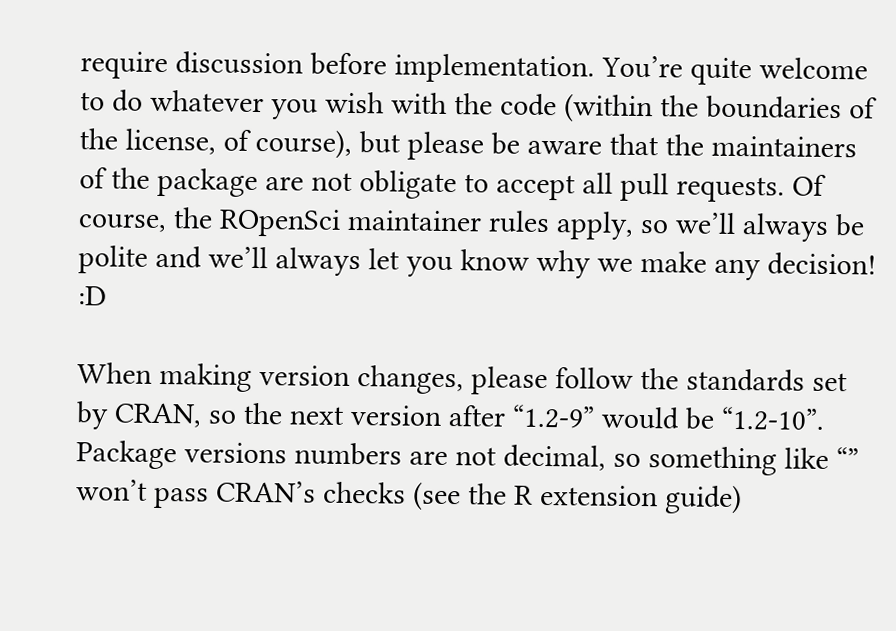require discussion before implementation. You’re quite welcome to do whatever you wish with the code (within the boundaries of the license, of course), but please be aware that the maintainers of the package are not obligate to accept all pull requests. Of course, the ROpenSci maintainer rules apply, so we’ll always be polite and we’ll always let you know why we make any decision! :D

When making version changes, please follow the standards set by CRAN, so the next version after “1.2-9” would be “1.2-10”. Package versions numbers are not decimal, so something like “” won’t pass CRAN’s checks (see the R extension guide)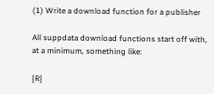(1) Write a download function for a publisher

All suppdata download functions start off with, at a minimum, something like:

{R}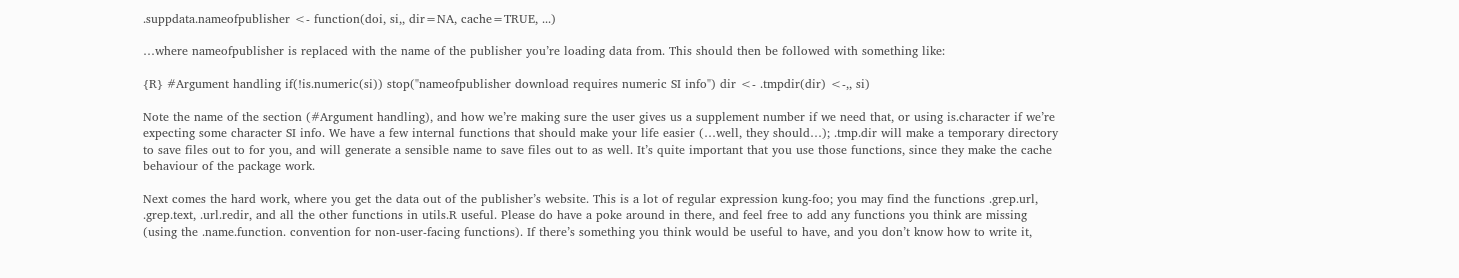.suppdata.nameofpublisher <- function(doi, si,, dir=NA, cache=TRUE, ...)

…where nameofpublisher is replaced with the name of the publisher you’re loading data from. This should then be followed with something like:

{R} #Argument handling if(!is.numeric(si)) stop("nameofpublisher download requires numeric SI info") dir <- .tmpdir(dir) <-,, si)

Note the name of the section (#Argument handling), and how we’re making sure the user gives us a supplement number if we need that, or using is.character if we’re expecting some character SI info. We have a few internal functions that should make your life easier (…well, they should…); .tmp.dir will make a temporary directory to save files out to for you, and will generate a sensible name to save files out to as well. It’s quite important that you use those functions, since they make the cache behaviour of the package work.

Next comes the hard work, where you get the data out of the publisher’s website. This is a lot of regular expression kung-foo; you may find the functions .grep.url, .grep.text, .url.redir, and all the other functions in utils.R useful. Please do have a poke around in there, and feel free to add any functions you think are missing (using the .name.function. convention for non-user-facing functions). If there’s something you think would be useful to have, and you don’t know how to write it,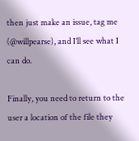then just make an issue, tag me (@willpearse), and I’ll see what I can do.

Finally, you need to return to the user a location of the file they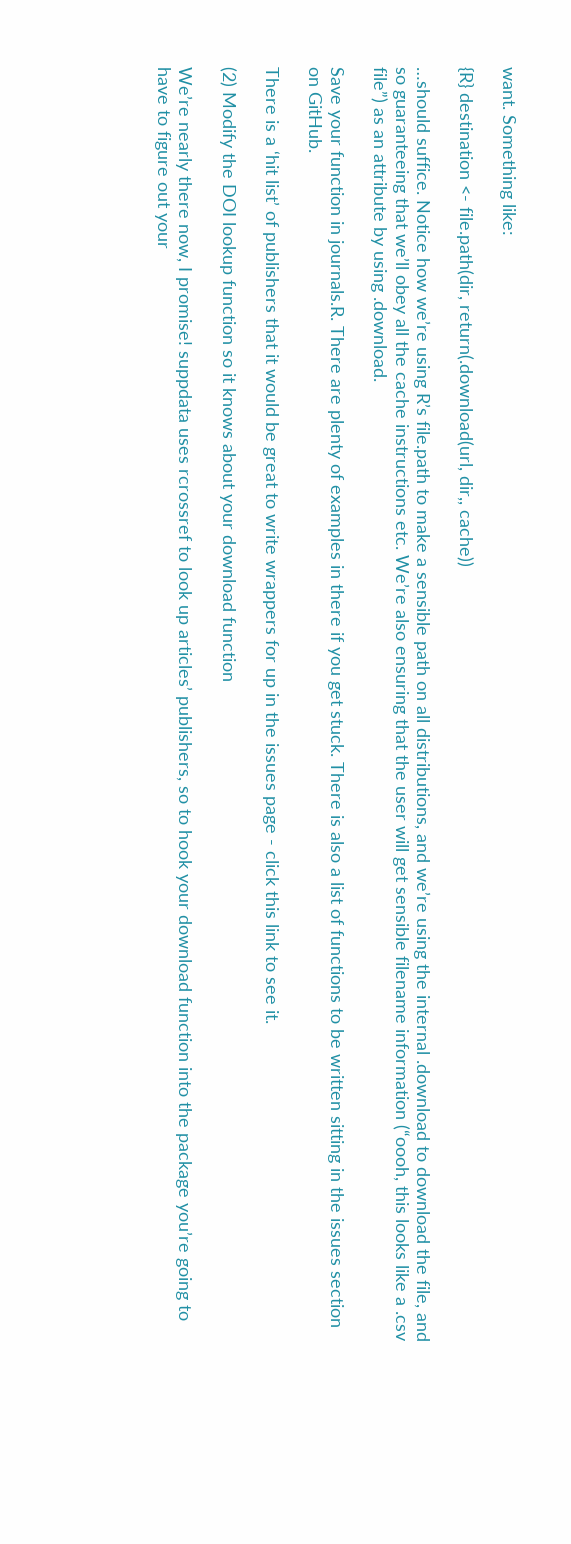want. Something like:

{R} destination <- file.path(dir, return(.download(url, dir,, cache))

…should suffice. Notice how we’re using R’s file.path to make a sensible path on all distributions, and we’re using the internal .download to download the file, and so guaranteeing that we’ll obey all the cache instructions etc. We’re also ensuring that the user will get sensible filename information (“oooh, this looks like a .csv file”) as an attribute by using .download.

Save your function in journals.R. There are plenty of examples in there if you get stuck. There is also a list of functions to be written sitting in the issues section on GitHub.

There is a ‘hit list’ of publishers that it would be great to write wrappers for up in the issues page - click this link to see it.

(2) Modify the DOI lookup function so it knows about your download function

We’re nearly there now, I promise! suppdata uses rcrossref to look up articles’ publishers, so to hook your download function into the package you’re going to have to figure out your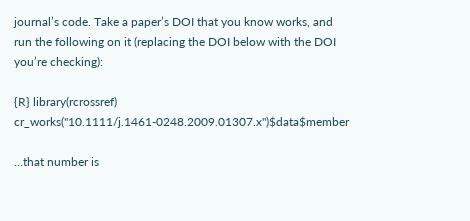journal’s code. Take a paper’s DOI that you know works, and run the following on it (replacing the DOI below with the DOI you’re checking):

{R} library(rcrossref) cr_works("10.1111/j.1461-0248.2009.01307.x")$data$member

…that number is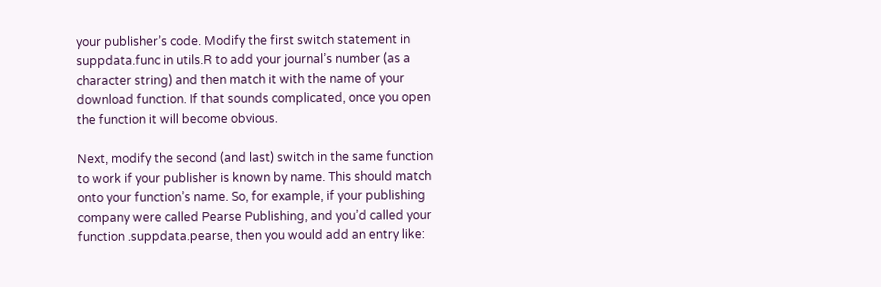your publisher’s code. Modify the first switch statement in suppdata.func in utils.R to add your journal’s number (as a character string) and then match it with the name of your download function. If that sounds complicated, once you open the function it will become obvious.

Next, modify the second (and last) switch in the same function to work if your publisher is known by name. This should match onto your function’s name. So, for example, if your publishing company were called Pearse Publishing, and you’d called your function .suppdata.pearse, then you would add an entry like: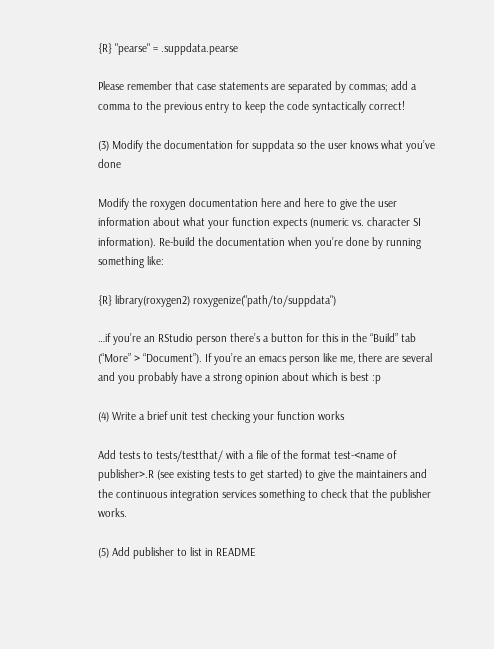{R} "pearse" = .suppdata.pearse

Please remember that case statements are separated by commas; add a comma to the previous entry to keep the code syntactically correct!

(3) Modify the documentation for suppdata so the user knows what you’ve done

Modify the roxygen documentation here and here to give the user information about what your function expects (numeric vs. character SI information). Re-build the documentation when you’re done by running something like:

{R} library(roxygen2) roxygenize("path/to/suppdata")

…if you’re an RStudio person there’s a button for this in the “Build” tab (“More” > “Document”). If you’re an emacs person like me, there are several and you probably have a strong opinion about which is best :p

(4) Write a brief unit test checking your function works

Add tests to tests/testthat/ with a file of the format test-<name of publisher>.R (see existing tests to get started) to give the maintainers and the continuous integration services something to check that the publisher works.

(5) Add publisher to list in README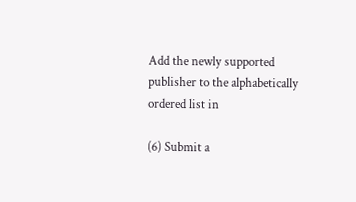Add the newly supported publisher to the alphabetically ordered list in

(6) Submit a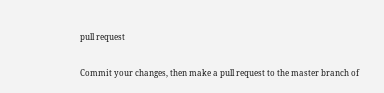pull request

Commit your changes, then make a pull request to the master branch of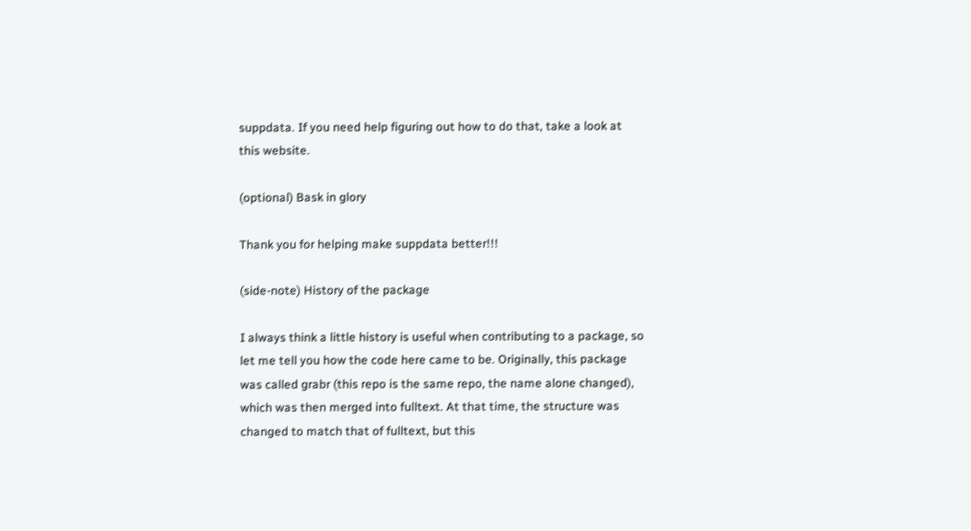suppdata. If you need help figuring out how to do that, take a look at this website.

(optional) Bask in glory

Thank you for helping make suppdata better!!!

(side-note) History of the package

I always think a little history is useful when contributing to a package, so let me tell you how the code here came to be. Originally, this package was called grabr (this repo is the same repo, the name alone changed), which was then merged into fulltext. At that time, the structure was changed to match that of fulltext, but this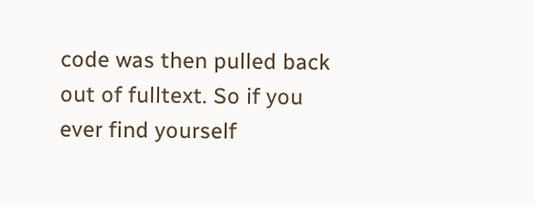code was then pulled back out of fulltext. So if you ever find yourself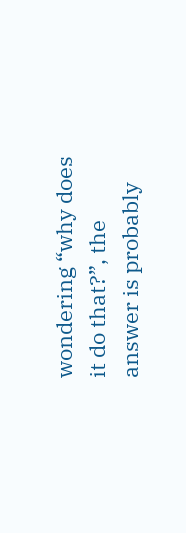wondering “why does it do that?”, the answer is probably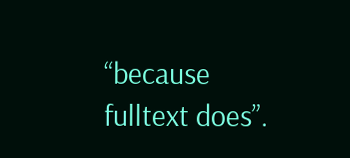“because fulltext does”.